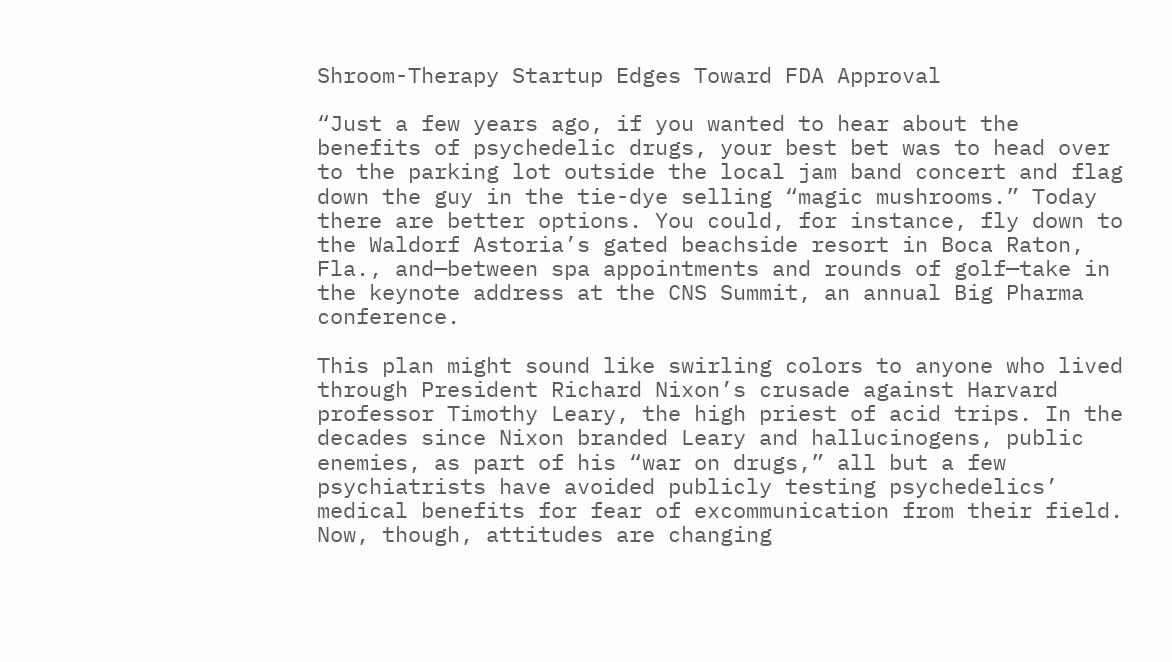Shroom-Therapy Startup Edges Toward FDA Approval

“Just a few years ago, if you wanted to hear about the benefits of psychedelic drugs, your best bet was to head over to the parking lot outside the local jam band concert and flag down the guy in the tie-dye selling “magic mushrooms.” Today there are better options. You could, for instance, fly down to the Waldorf Astoria’s gated beachside resort in Boca Raton, Fla., and—between spa appointments and rounds of golf—take in the keynote address at the CNS Summit, an annual Big Pharma conference.

This plan might sound like swirling colors to anyone who lived through President Richard Nixon’s crusade against Harvard professor Timothy Leary, the high priest of acid trips. In the decades since Nixon branded Leary and hallucinogens, public enemies, as part of his “war on drugs,” all but a few psychiatrists have avoided publicly testing psychedelics’ medical benefits for fear of excommunication from their field. Now, though, attitudes are changing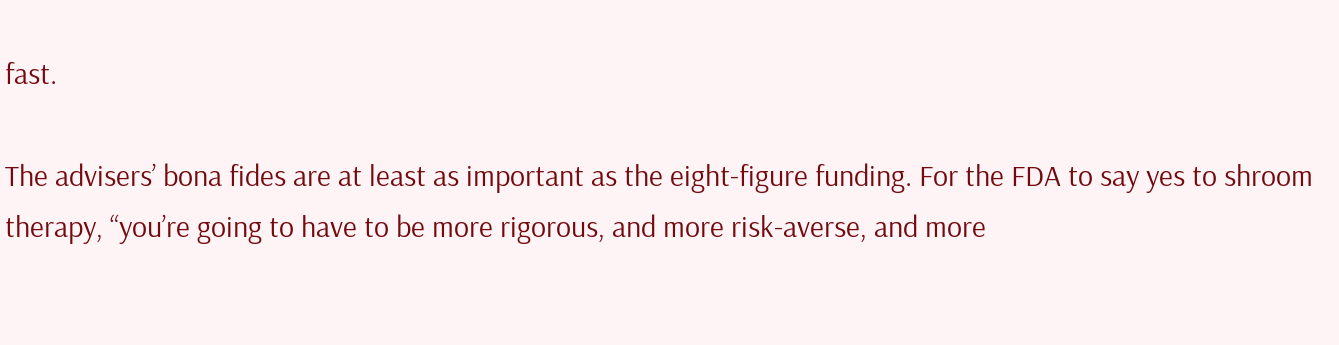fast.

The advisers’ bona fides are at least as important as the eight-figure funding. For the FDA to say yes to shroom therapy, “you’re going to have to be more rigorous, and more risk-averse, and more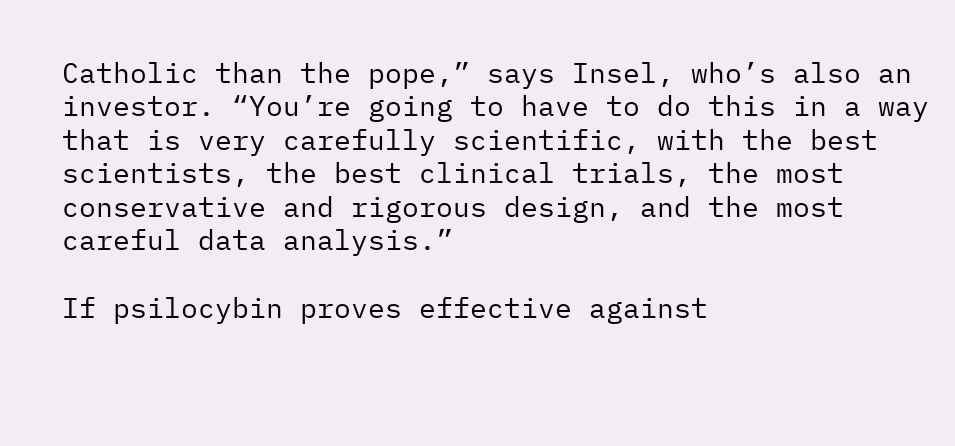Catholic than the pope,” says Insel, who’s also an investor. “You’re going to have to do this in a way that is very carefully scientific, with the best scientists, the best clinical trials, the most conservative and rigorous design, and the most careful data analysis.”

If psilocybin proves effective against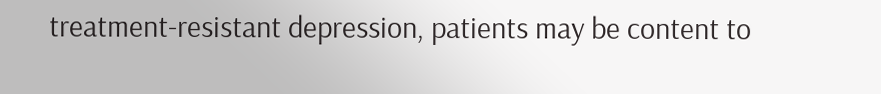treatment-resistant depression, patients may be content to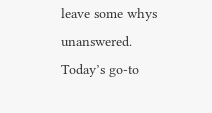leave some whys unanswered. Today’s go-to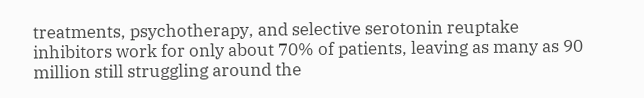treatments, psychotherapy, and selective serotonin reuptake inhibitors work for only about 70% of patients, leaving as many as 90 million still struggling around the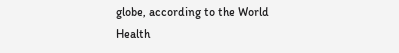globe, according to the World Health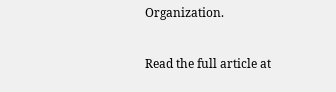Organization.

Read the full article at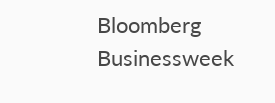Bloomberg Businessweek